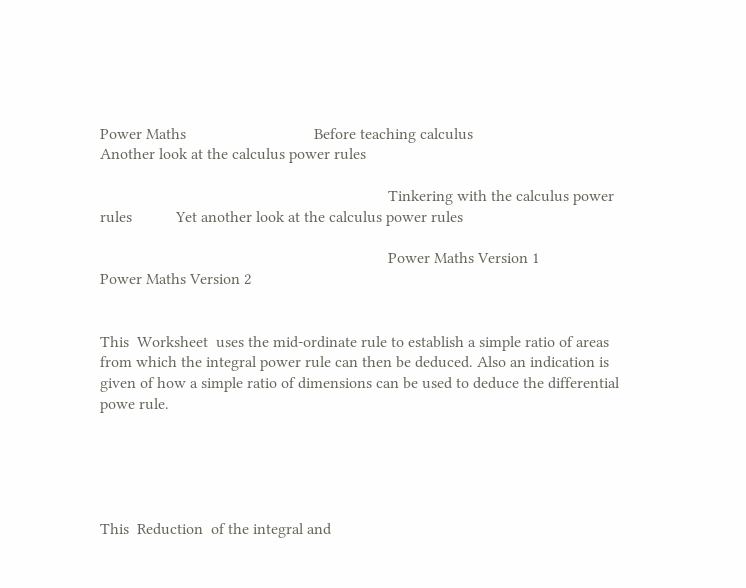Power Maths                                Before teaching calculus                                   Another look at the calculus power rules

                                                                        Tinkering with the calculus power rules           Yet another look at the calculus power rules

                                                                        Power Maths Version 1                                     Power Maths Version 2


This  Worksheet  uses the mid-ordinate rule to establish a simple ratio of areas from which the integral power rule can then be deduced. Also an indication is given of how a simple ratio of dimensions can be used to deduce the differential powe rule.





This  Reduction  of the integral and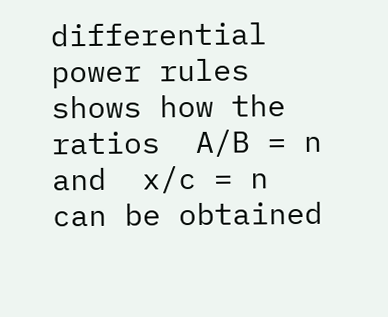differential power rules shows how the ratios  A/B = n  and  x/c = n  can be obtained